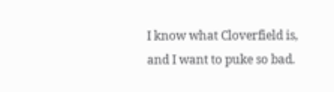I know what Cloverfield is, and I want to puke so bad.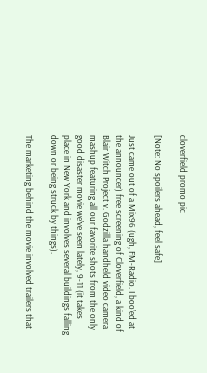cloverfield promo pic

[Note: No spoilers ahead, feel safe]

Just came out of a Mix96 (ugh, FM-Radio. I boo’ed at the announcer) free screening of Cloverfield, a kind of Blair Witch Project v. Godzilla handheld video camera mashup featuring all our favorite shots from the only good disaster movie we’ve seen lately, 9-11 (it takes place in New York and involves several buildings falling down or being struck by things).

The marketing behind the movie involved trailers that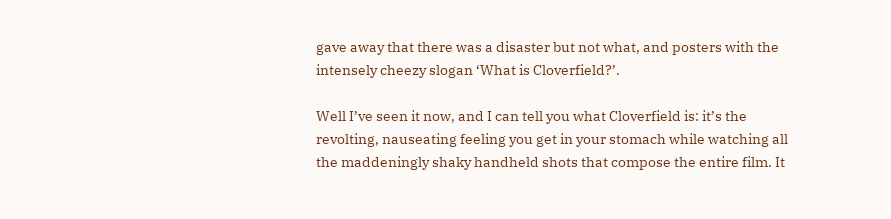gave away that there was a disaster but not what, and posters with the intensely cheezy slogan ‘What is Cloverfield?’.

Well I’ve seen it now, and I can tell you what Cloverfield is: it’s the revolting, nauseating feeling you get in your stomach while watching all the maddeningly shaky handheld shots that compose the entire film. It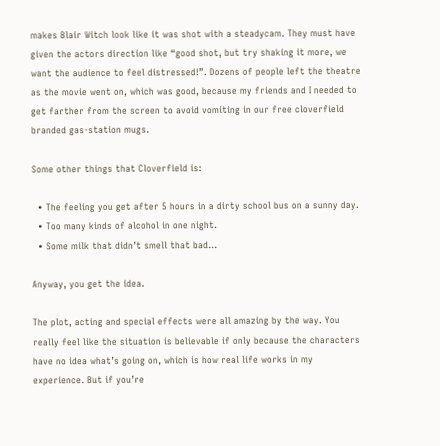makes Blair Witch look like it was shot with a steadycam. They must have given the actors direction like “good shot, but try shaking it more, we want the audience to feel distressed!”. Dozens of people left the theatre as the movie went on, which was good, because my friends and I needed to get farther from the screen to avoid vomiting in our free cloverfield branded gas-station mugs.

Some other things that Cloverfield is:

  • The feeling you get after 5 hours in a dirty school bus on a sunny day.
  • Too many kinds of alcohol in one night.
  • Some milk that didn’t smell that bad…

Anyway, you get the idea.

The plot, acting and special effects were all amazing by the way. You really feel like the situation is believable if only because the characters have no idea what’s going on, which is how real life works in my experience. But if you’re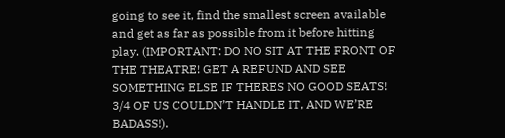going to see it, find the smallest screen available and get as far as possible from it before hitting play. (IMPORTANT: DO NO SIT AT THE FRONT OF THE THEATRE! GET A REFUND AND SEE SOMETHING ELSE IF THERES NO GOOD SEATS! 3/4 OF US COULDN’T HANDLE IT, AND WE’RE BADASS!).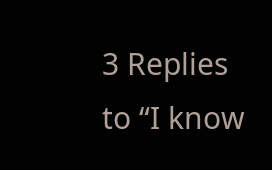3 Replies to “I know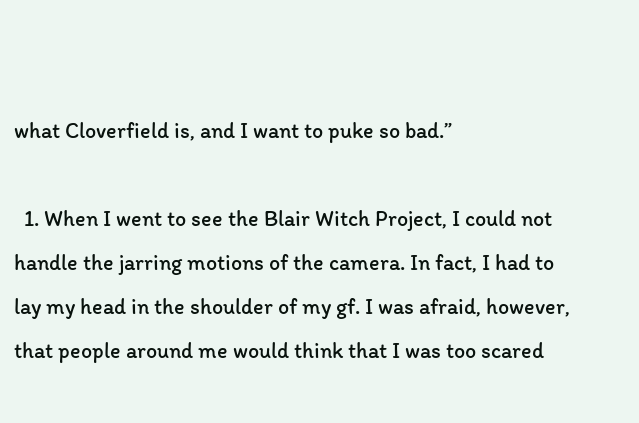what Cloverfield is, and I want to puke so bad.”

  1. When I went to see the Blair Witch Project, I could not handle the jarring motions of the camera. In fact, I had to lay my head in the shoulder of my gf. I was afraid, however, that people around me would think that I was too scared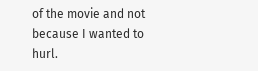of the movie and not because I wanted to hurl.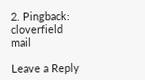2. Pingback: cloverfield mail

Leave a Reply